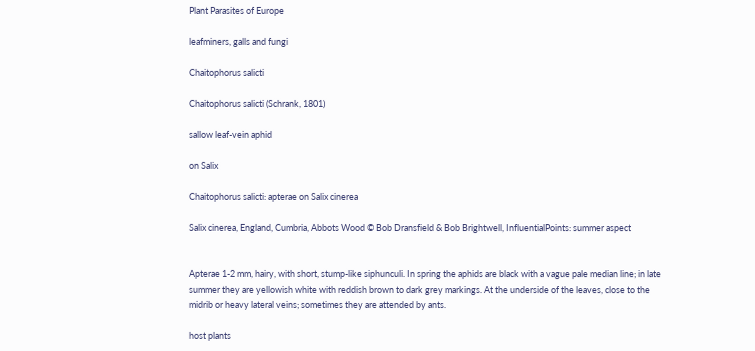Plant Parasites of Europe

leafminers, galls and fungi

Chaitophorus salicti

Chaitophorus salicti (Schrank, 1801)

sallow leaf-vein aphid

on Salix

Chaitophorus salicti: apterae on Salix cinerea

Salix cinerea, England, Cumbria, Abbots Wood © Bob Dransfield & Bob Brightwell, InfluentialPoints: summer aspect


Apterae 1-2 mm, hairy, with short, stump-like siphunculi. In spring the aphids are black with a vague pale median line; in late summer they are yellowish white with reddish brown to dark grey markings. At the underside of the leaves, close to the midrib or heavy lateral veins; sometimes they are attended by ants.

host plants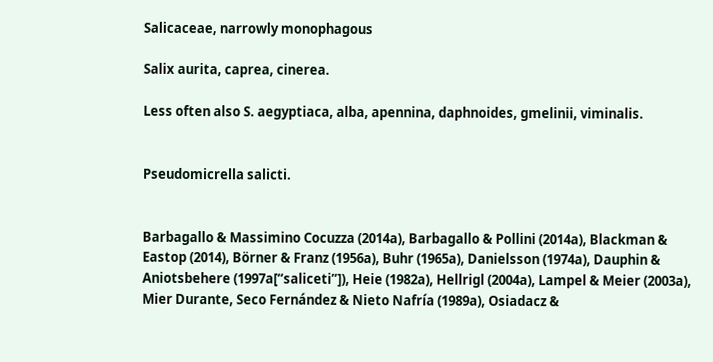Salicaceae, narrowly monophagous

Salix aurita, caprea, cinerea.

Less often also S. aegyptiaca, alba, apennina, daphnoides, gmelinii, viminalis.


Pseudomicrella salicti.


Barbagallo & Massimino Cocuzza (2014a), Barbagallo & Pollini (2014a), Blackman & Eastop (2014), Börner & Franz (1956a), Buhr (1965a), Danielsson (1974a), Dauphin & Aniotsbehere (1997a[“saliceti”]), Heie (1982a), Hellrigl (2004a), Lampel & Meier (2003a), Mier Durante, Seco Fernández & Nieto Nafría (1989a), Osiadacz &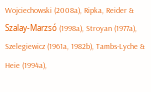Wojciechowski (2008a), Ripka, Reider & Szalay-Marzsó (1998a), Stroyan (1977a), Szelegiewicz (1961a, 1982b), Tambs-Lyche & Heie (1994a),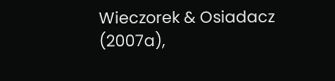Wieczorek & Osiadacz (2007a),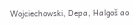Wojciechowski, Depa, Halgoš ao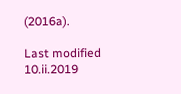(2016a).

Last modified 10.ii.2019